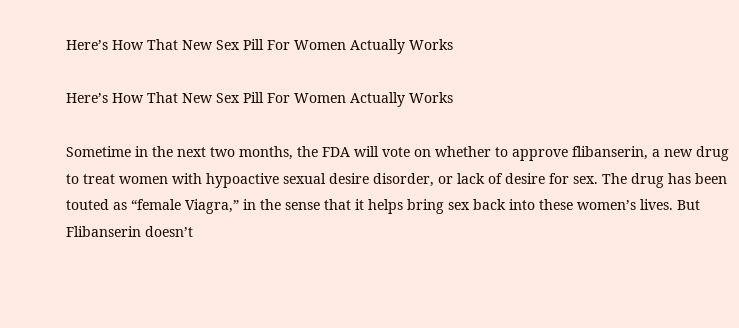Here’s How That New Sex Pill For Women Actually Works

Here’s How That New Sex Pill For Women Actually Works

Sometime in the next two months, the FDA will vote on whether to approve flibanserin, a new drug to treat women with hypoactive sexual desire disorder, or lack of desire for sex. The drug has been touted as “female Viagra,” in the sense that it helps bring sex back into these women’s lives. But Flibanserin doesn’t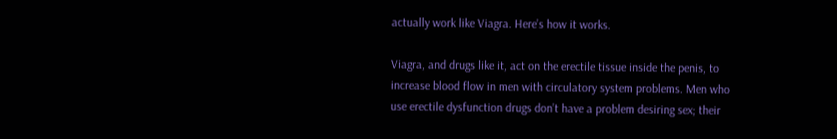actually work like Viagra. Here’s how it works.

Viagra, and drugs like it, act on the erectile tissue inside the penis, to increase blood flow in men with circulatory system problems. Men who use erectile dysfunction drugs don’t have a problem desiring sex; their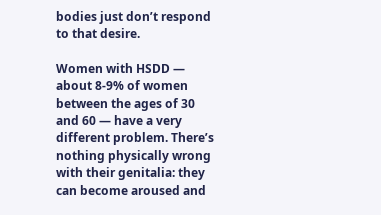bodies just don’t respond to that desire.

Women with HSDD — about 8-9% of women between the ages of 30 and 60 — have a very different problem. There’s nothing physically wrong with their genitalia: they can become aroused and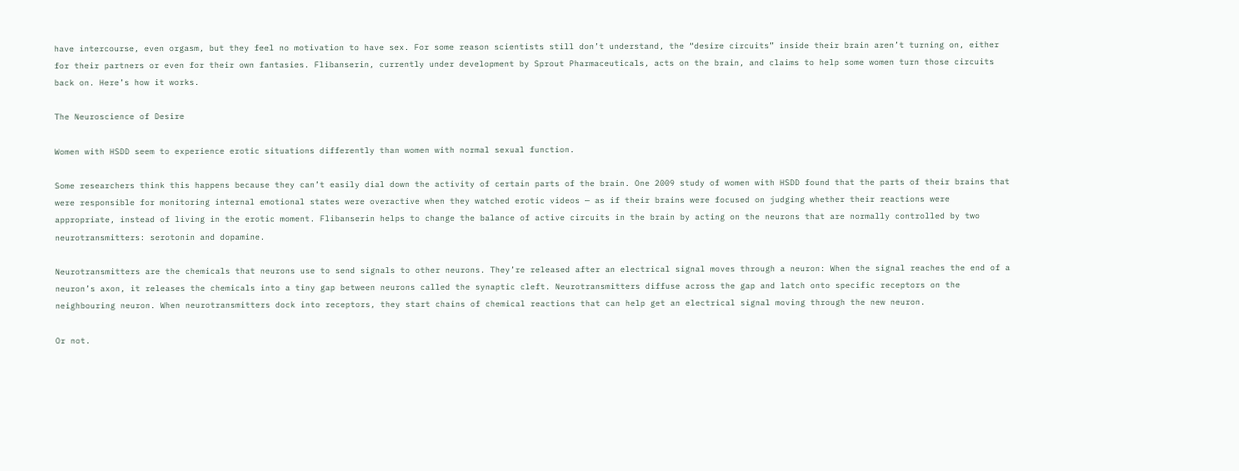have intercourse, even orgasm, but they feel no motivation to have sex. For some reason scientists still don’t understand, the “desire circuits” inside their brain aren’t turning on, either for their partners or even for their own fantasies. Flibanserin, currently under development by Sprout Pharmaceuticals, acts on the brain, and claims to help some women turn those circuits back on. Here’s how it works.

The Neuroscience of Desire

Women with HSDD seem to experience erotic situations differently than women with normal sexual function.

Some researchers think this happens because they can’t easily dial down the activity of certain parts of the brain. One 2009 study of women with HSDD found that the parts of their brains that were responsible for monitoring internal emotional states were overactive when they watched erotic videos — as if their brains were focused on judging whether their reactions were appropriate, instead of living in the erotic moment. Flibanserin helps to change the balance of active circuits in the brain by acting on the neurons that are normally controlled by two neurotransmitters: serotonin and dopamine.

Neurotransmitters are the chemicals that neurons use to send signals to other neurons. They’re released after an electrical signal moves through a neuron: When the signal reaches the end of a neuron’s axon, it releases the chemicals into a tiny gap between neurons called the synaptic cleft. Neurotransmitters diffuse across the gap and latch onto specific receptors on the neighbouring neuron. When neurotransmitters dock into receptors, they start chains of chemical reactions that can help get an electrical signal moving through the new neuron.

Or not.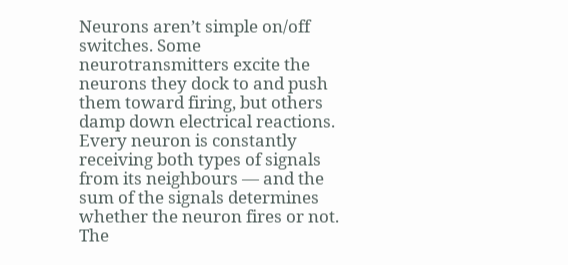Neurons aren’t simple on/off switches. Some neurotransmitters excite the neurons they dock to and push them toward firing, but others damp down electrical reactions. Every neuron is constantly receiving both types of signals from its neighbours — and the sum of the signals determines whether the neuron fires or not. The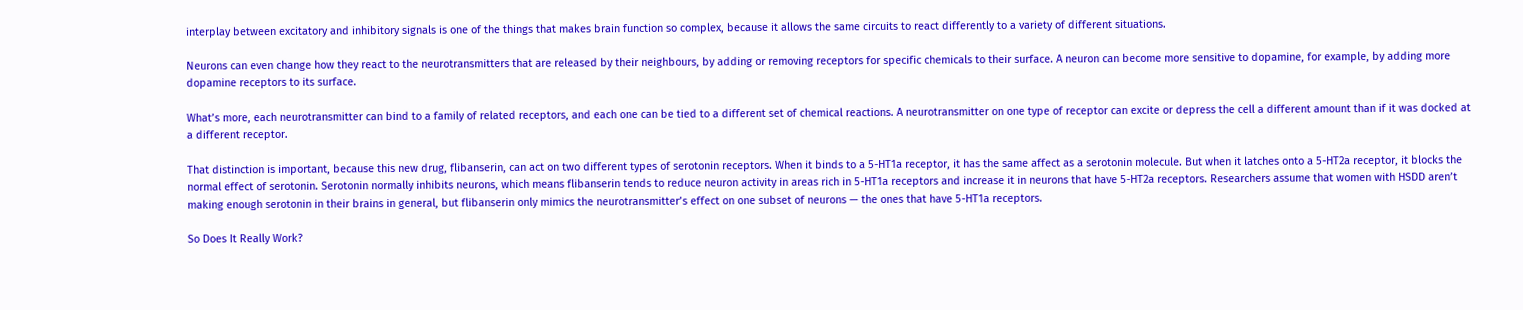interplay between excitatory and inhibitory signals is one of the things that makes brain function so complex, because it allows the same circuits to react differently to a variety of different situations.

Neurons can even change how they react to the neurotransmitters that are released by their neighbours, by adding or removing receptors for specific chemicals to their surface. A neuron can become more sensitive to dopamine, for example, by adding more dopamine receptors to its surface.

What’s more, each neurotransmitter can bind to a family of related receptors, and each one can be tied to a different set of chemical reactions. A neurotransmitter on one type of receptor can excite or depress the cell a different amount than if it was docked at a different receptor.

That distinction is important, because this new drug, flibanserin, can act on two different types of serotonin receptors. When it binds to a 5-HT1a receptor, it has the same affect as a serotonin molecule. But when it latches onto a 5-HT2a receptor, it blocks the normal effect of serotonin. Serotonin normally inhibits neurons, which means flibanserin tends to reduce neuron activity in areas rich in 5-HT1a receptors and increase it in neurons that have 5-HT2a receptors. Researchers assume that women with HSDD aren’t making enough serotonin in their brains in general, but flibanserin only mimics the neurotransmitter’s effect on one subset of neurons — the ones that have 5-HT1a receptors.

So Does It Really Work?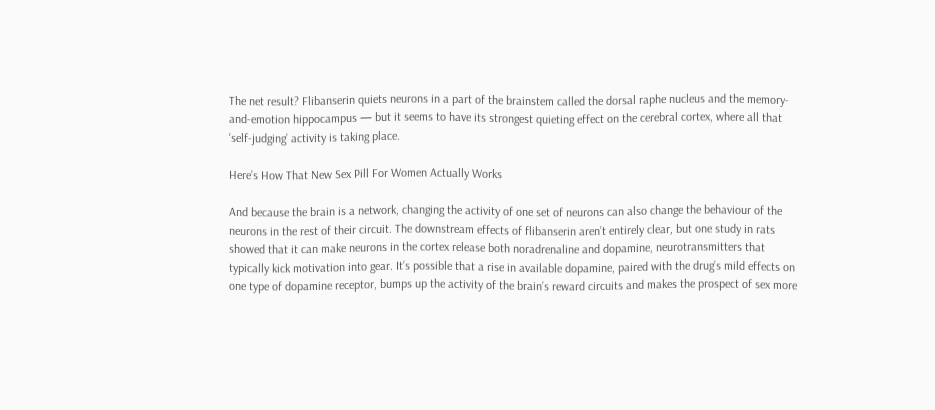The net result? Flibanserin quiets neurons in a part of the brainstem called the dorsal raphe nucleus and the memory-and-emotion hippocampus — but it seems to have its strongest quieting effect on the cerebral cortex, where all that ‘self-judging’ activity is taking place.

Here’s How That New Sex Pill For Women Actually Works

And because the brain is a network, changing the activity of one set of neurons can also change the behaviour of the neurons in the rest of their circuit. The downstream effects of flibanserin aren’t entirely clear, but one study in rats showed that it can make neurons in the cortex release both noradrenaline and dopamine, neurotransmitters that typically kick motivation into gear. It’s possible that a rise in available dopamine, paired with the drug’s mild effects on one type of dopamine receptor, bumps up the activity of the brain’s reward circuits and makes the prospect of sex more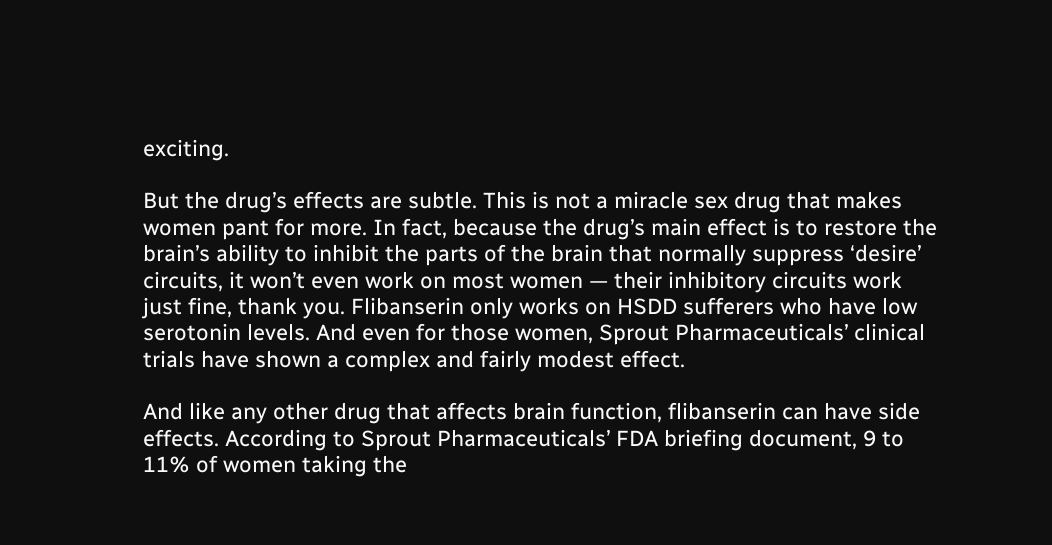exciting.

But the drug’s effects are subtle. This is not a miracle sex drug that makes women pant for more. In fact, because the drug’s main effect is to restore the brain’s ability to inhibit the parts of the brain that normally suppress ‘desire’ circuits, it won’t even work on most women — their inhibitory circuits work just fine, thank you. Flibanserin only works on HSDD sufferers who have low serotonin levels. And even for those women, Sprout Pharmaceuticals’ clinical trials have shown a complex and fairly modest effect.

And like any other drug that affects brain function, flibanserin can have side effects. According to Sprout Pharmaceuticals’ FDA briefing document, 9 to 11% of women taking the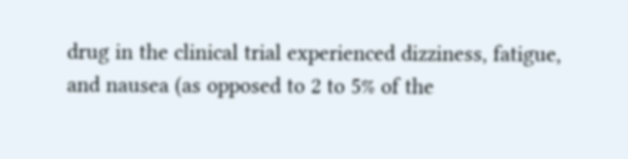drug in the clinical trial experienced dizziness, fatigue, and nausea (as opposed to 2 to 5% of the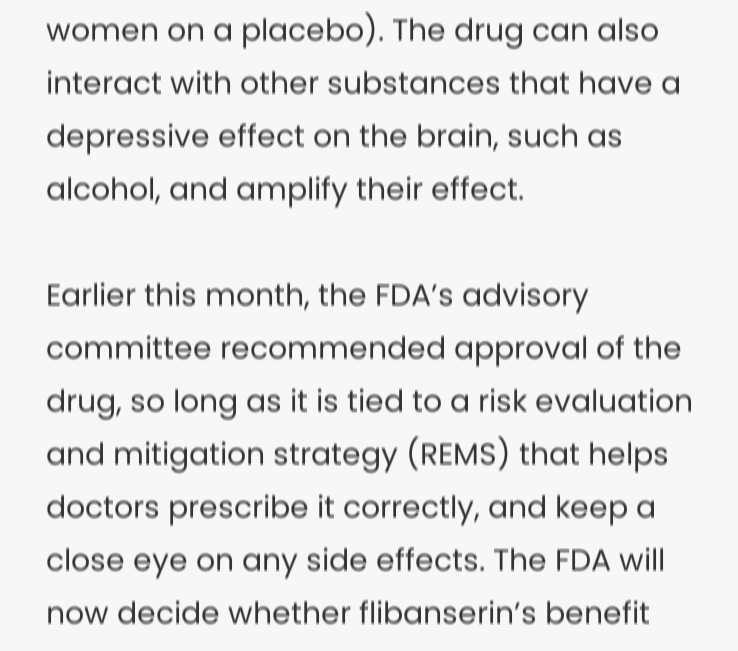women on a placebo). The drug can also interact with other substances that have a depressive effect on the brain, such as alcohol, and amplify their effect.

Earlier this month, the FDA’s advisory committee recommended approval of the drug, so long as it is tied to a risk evaluation and mitigation strategy (REMS) that helps doctors prescribe it correctly, and keep a close eye on any side effects. The FDA will now decide whether flibanserin’s benefit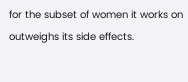for the subset of women it works on outweighs its side effects.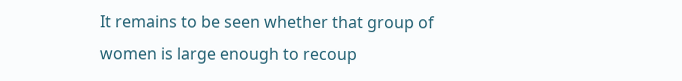It remains to be seen whether that group of women is large enough to recoup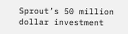Sprout’s 50 million dollar investment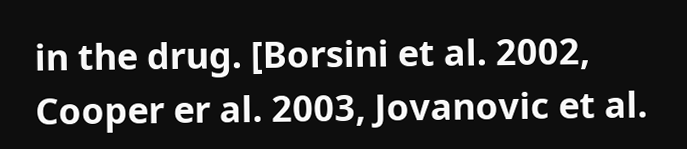in the drug. [Borsini et al. 2002, Cooper er al. 2003, Jovanovic et al.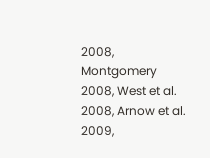2008, Montgomery 2008, West et al. 2008, Arnow et al. 2009,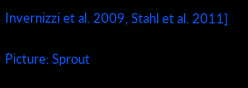Invernizzi et al. 2009, Stahl et al. 2011]

Picture: Sprout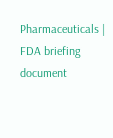Pharmaceuticals | FDA briefing document